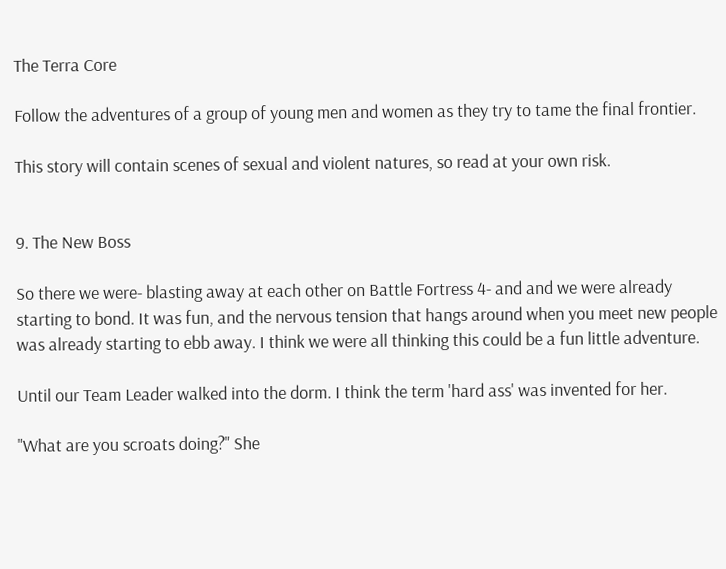The Terra Core

Follow the adventures of a group of young men and women as they try to tame the final frontier.

This story will contain scenes of sexual and violent natures, so read at your own risk.


9. The New Boss

So there we were- blasting away at each other on Battle Fortress 4- and and we were already starting to bond. It was fun, and the nervous tension that hangs around when you meet new people was already starting to ebb away. I think we were all thinking this could be a fun little adventure.

Until our Team Leader walked into the dorm. I think the term 'hard ass' was invented for her.

"What are you scroats doing?" She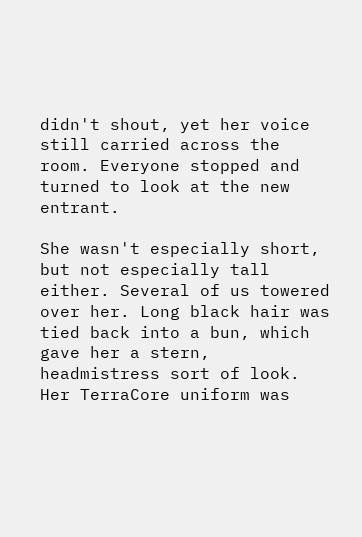didn't shout, yet her voice still carried across the room. Everyone stopped and turned to look at the new entrant.

She wasn't especially short, but not especially tall either. Several of us towered over her. Long black hair was tied back into a bun, which gave her a stern, headmistress sort of look. Her TerraCore uniform was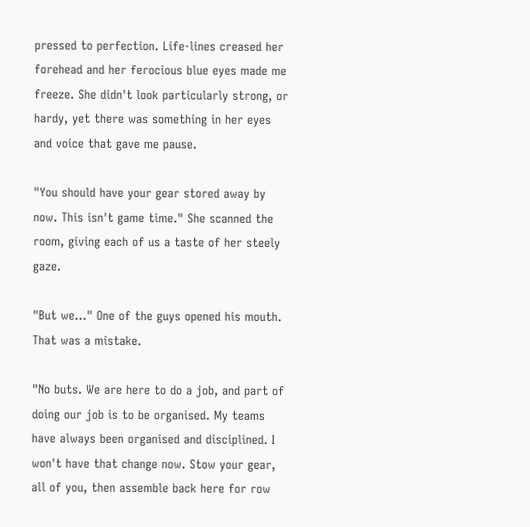pressed to perfection. Life-lines creased her forehead and her ferocious blue eyes made me freeze. She didn't look particularly strong, or hardy, yet there was something in her eyes and voice that gave me pause.

"You should have your gear stored away by now. This isn't game time." She scanned the room, giving each of us a taste of her steely gaze.

"But we..." One of the guys opened his mouth. That was a mistake.

"No buts. We are here to do a job, and part of doing our job is to be organised. My teams have always been organised and disciplined. I won't have that change now. Stow your gear, all of you, then assemble back here for row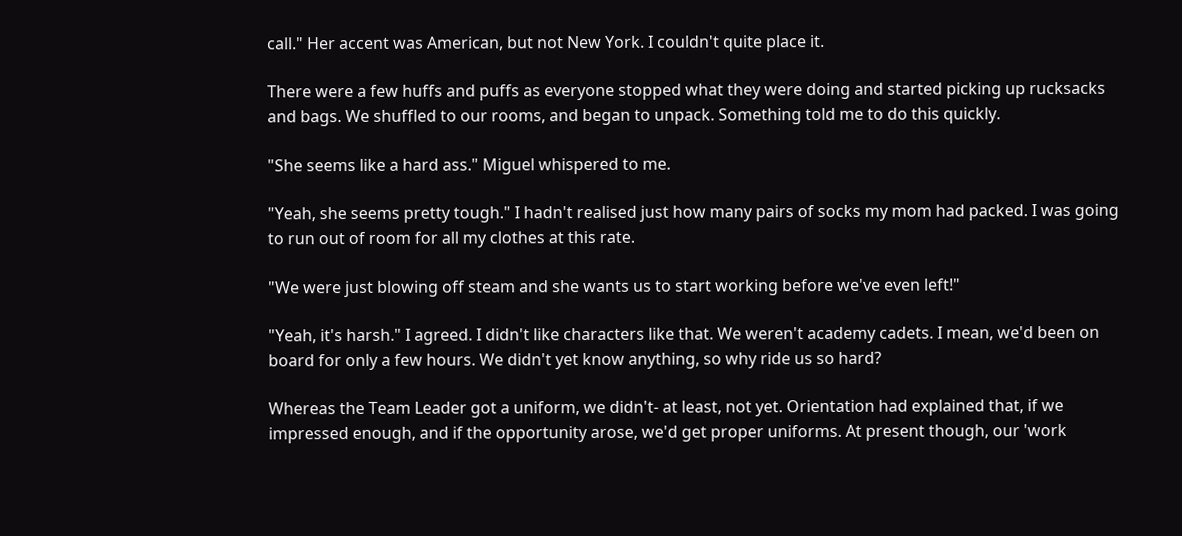call." Her accent was American, but not New York. I couldn't quite place it.

There were a few huffs and puffs as everyone stopped what they were doing and started picking up rucksacks and bags. We shuffled to our rooms, and began to unpack. Something told me to do this quickly.

"She seems like a hard ass." Miguel whispered to me.

"Yeah, she seems pretty tough." I hadn't realised just how many pairs of socks my mom had packed. I was going to run out of room for all my clothes at this rate.

"We were just blowing off steam and she wants us to start working before we've even left!"

"Yeah, it's harsh." I agreed. I didn't like characters like that. We weren't academy cadets. I mean, we'd been on board for only a few hours. We didn't yet know anything, so why ride us so hard?

Whereas the Team Leader got a uniform, we didn't- at least, not yet. Orientation had explained that, if we impressed enough, and if the opportunity arose, we'd get proper uniforms. At present though, our 'work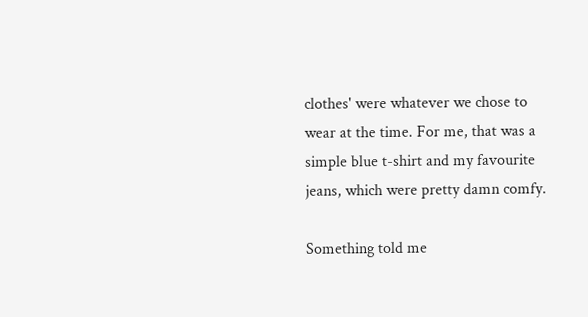clothes' were whatever we chose to wear at the time. For me, that was a simple blue t-shirt and my favourite jeans, which were pretty damn comfy.

Something told me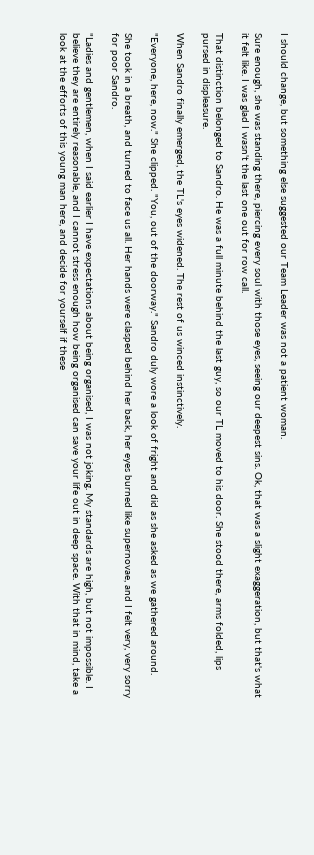I should change, but something else suggested our Team Leader was not a patient woman.

Sure enough, she was standing there, piercing every soul with those eyes, seeing our deepest sins. Ok, that was a slight exaggeration, but that's what it felt like. I was glad I wasn't the last one out for row call.

That distinction belonged to Sandro. He was a full minute behind the last guy, so our TL moved to his door. She stood there, arms folded, lips pursed in displeasure.

When Sandro finally emerged, the TL's eyes widened. The rest of us winced instinctively.

"Everyone, here, now." She clipped. "You, out of the doorway." Sandro duly wore a look of fright and did as she asked as we gathered around.

She took in a breath, and turned to face us all. Her hands were clasped behind her back, her eyes burned like supernovae, and I felt very, very sorry for poor Sandro.

"Ladies and gentlemen, when I said earlier I have expectations about being organised, I was not joking. My standards are high, but not impossible. I believe they are entirely reasonable, and I cannot stress enough how being organised can save your life out in deep space. With that in mind, take a look at the efforts of this young man here, and decide for yourself if these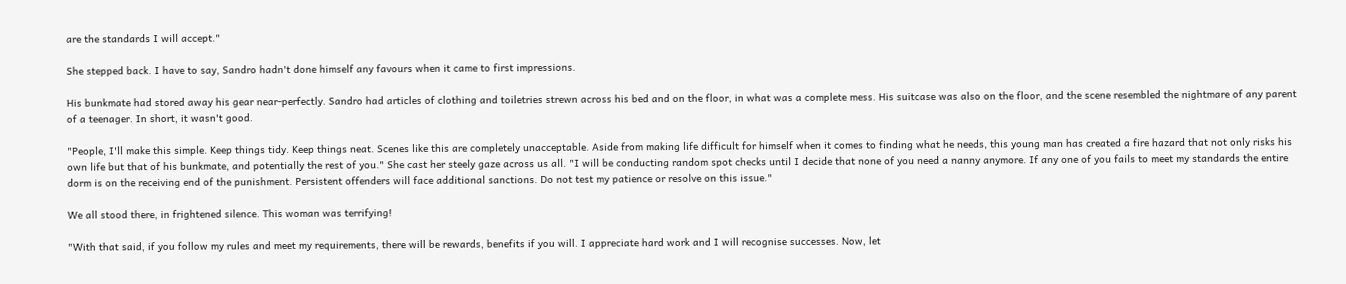are the standards I will accept."

She stepped back. I have to say, Sandro hadn't done himself any favours when it came to first impressions.

His bunkmate had stored away his gear near-perfectly. Sandro had articles of clothing and toiletries strewn across his bed and on the floor, in what was a complete mess. His suitcase was also on the floor, and the scene resembled the nightmare of any parent of a teenager. In short, it wasn't good.

"People, I'll make this simple. Keep things tidy. Keep things neat. Scenes like this are completely unacceptable. Aside from making life difficult for himself when it comes to finding what he needs, this young man has created a fire hazard that not only risks his own life but that of his bunkmate, and potentially the rest of you." She cast her steely gaze across us all. "I will be conducting random spot checks until I decide that none of you need a nanny anymore. If any one of you fails to meet my standards the entire dorm is on the receiving end of the punishment. Persistent offenders will face additional sanctions. Do not test my patience or resolve on this issue."

We all stood there, in frightened silence. This woman was terrifying!

"With that said, if you follow my rules and meet my requirements, there will be rewards, benefits if you will. I appreciate hard work and I will recognise successes. Now, let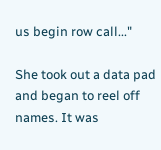us begin row call..."

She took out a data pad and began to reel off names. It was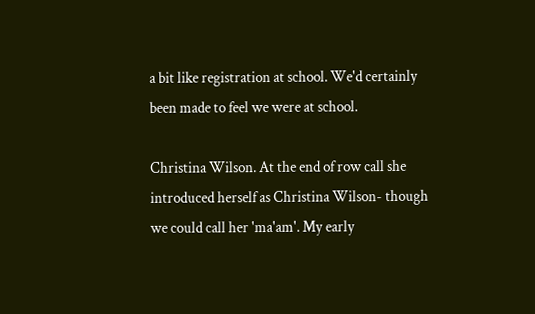a bit like registration at school. We'd certainly been made to feel we were at school.

Christina Wilson. At the end of row call she introduced herself as Christina Wilson- though we could call her 'ma'am'. My early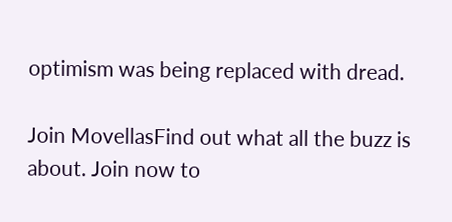optimism was being replaced with dread.

Join MovellasFind out what all the buzz is about. Join now to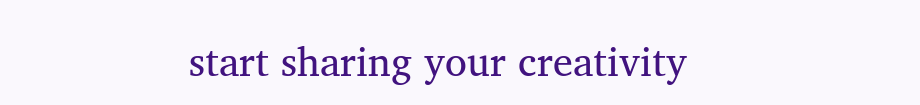start sharing your creativity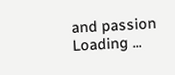and passion
Loading ...